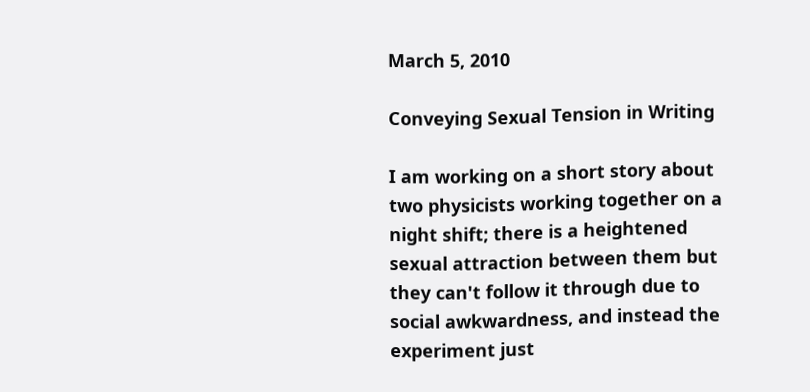March 5, 2010

Conveying Sexual Tension in Writing

I am working on a short story about two physicists working together on a night shift; there is a heightened sexual attraction between them but they can't follow it through due to social awkwardness, and instead the experiment just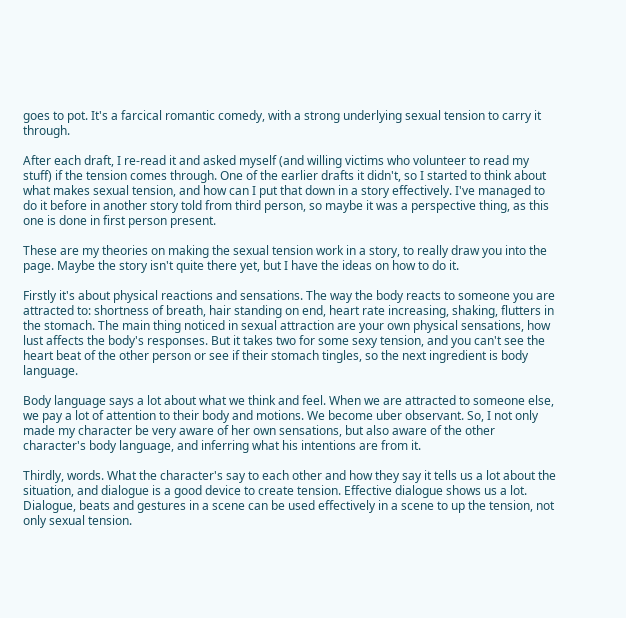goes to pot. It's a farcical romantic comedy, with a strong underlying sexual tension to carry it through.

After each draft, I re-read it and asked myself (and willing victims who volunteer to read my stuff) if the tension comes through. One of the earlier drafts it didn't, so I started to think about what makes sexual tension, and how can I put that down in a story effectively. I've managed to do it before in another story told from third person, so maybe it was a perspective thing, as this one is done in first person present.

These are my theories on making the sexual tension work in a story, to really draw you into the page. Maybe the story isn't quite there yet, but I have the ideas on how to do it.

Firstly it's about physical reactions and sensations. The way the body reacts to someone you are attracted to: shortness of breath, hair standing on end, heart rate increasing, shaking, flutters in the stomach. The main thing noticed in sexual attraction are your own physical sensations, how lust affects the body's responses. But it takes two for some sexy tension, and you can't see the heart beat of the other person or see if their stomach tingles, so the next ingredient is body language.

Body language says a lot about what we think and feel. When we are attracted to someone else, we pay a lot of attention to their body and motions. We become uber observant. So, I not only made my character be very aware of her own sensations, but also aware of the other character's body language, and inferring what his intentions are from it.

Thirdly, words. What the character's say to each other and how they say it tells us a lot about the situation, and dialogue is a good device to create tension. Effective dialogue shows us a lot. Dialogue, beats and gestures in a scene can be used effectively in a scene to up the tension, not only sexual tension.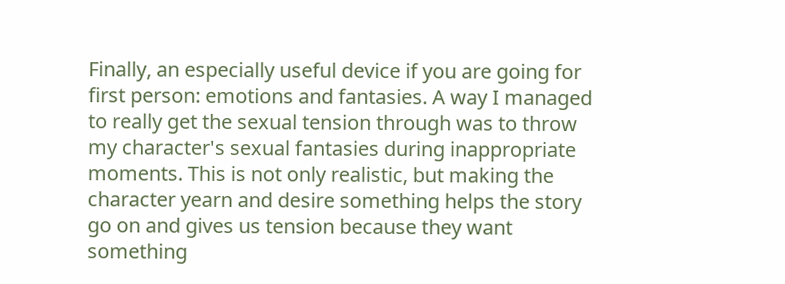Finally, an especially useful device if you are going for first person: emotions and fantasies. A way I managed to really get the sexual tension through was to throw my character's sexual fantasies during inappropriate moments. This is not only realistic, but making the character yearn and desire something helps the story go on and gives us tension because they want something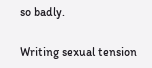so badly.

Writing sexual tension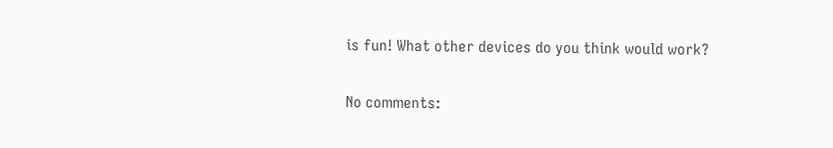is fun! What other devices do you think would work?

No comments: